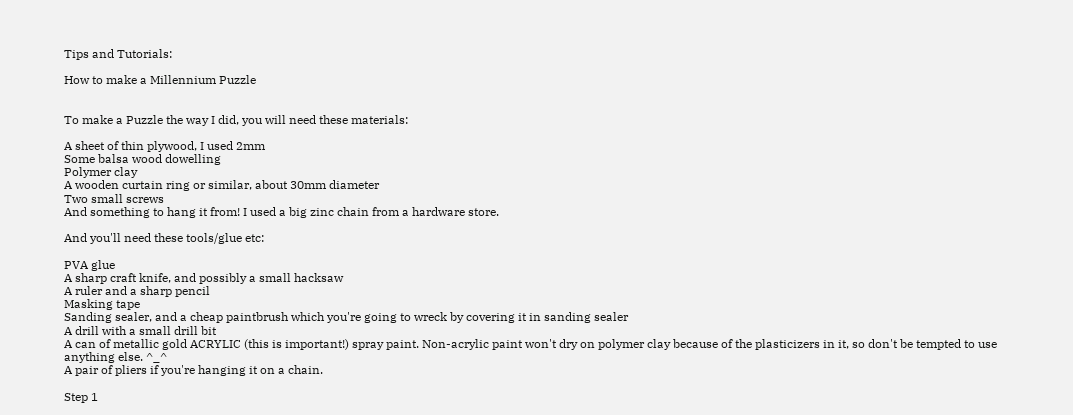Tips and Tutorials:

How to make a Millennium Puzzle


To make a Puzzle the way I did, you will need these materials:

A sheet of thin plywood, I used 2mm
Some balsa wood dowelling
Polymer clay
A wooden curtain ring or similar, about 30mm diameter
Two small screws
And something to hang it from! I used a big zinc chain from a hardware store.

And you'll need these tools/glue etc:

PVA glue
A sharp craft knife, and possibly a small hacksaw
A ruler and a sharp pencil
Masking tape
Sanding sealer, and a cheap paintbrush which you're going to wreck by covering it in sanding sealer
A drill with a small drill bit
A can of metallic gold ACRYLIC (this is important!) spray paint. Non-acrylic paint won't dry on polymer clay because of the plasticizers in it, so don't be tempted to use anything else. ^_^
A pair of pliers if you're hanging it on a chain.

Step 1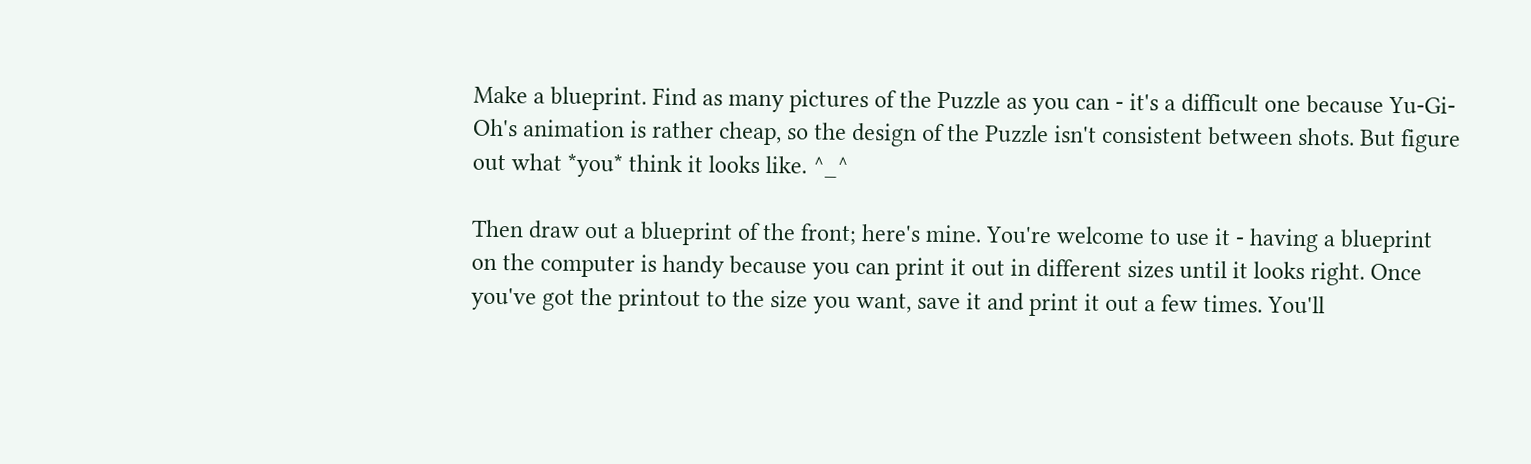Make a blueprint. Find as many pictures of the Puzzle as you can - it's a difficult one because Yu-Gi-Oh's animation is rather cheap, so the design of the Puzzle isn't consistent between shots. But figure out what *you* think it looks like. ^_^

Then draw out a blueprint of the front; here's mine. You're welcome to use it - having a blueprint on the computer is handy because you can print it out in different sizes until it looks right. Once you've got the printout to the size you want, save it and print it out a few times. You'll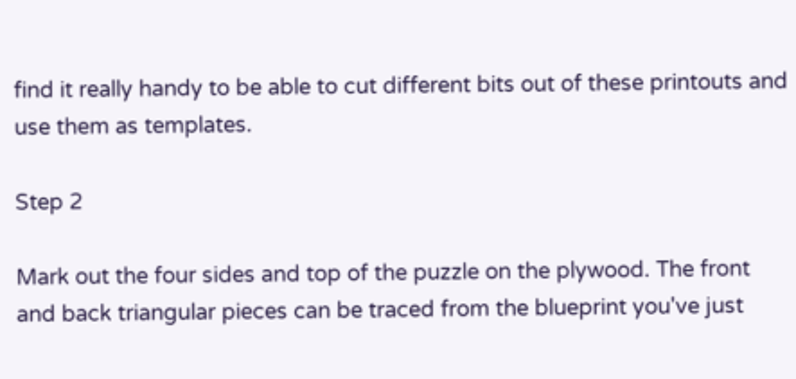find it really handy to be able to cut different bits out of these printouts and use them as templates.

Step 2

Mark out the four sides and top of the puzzle on the plywood. The front and back triangular pieces can be traced from the blueprint you've just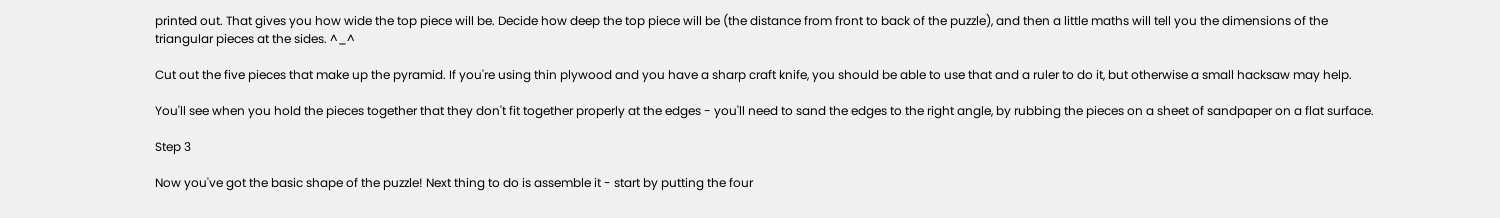printed out. That gives you how wide the top piece will be. Decide how deep the top piece will be (the distance from front to back of the puzzle), and then a little maths will tell you the dimensions of the triangular pieces at the sides. ^_^

Cut out the five pieces that make up the pyramid. If you're using thin plywood and you have a sharp craft knife, you should be able to use that and a ruler to do it, but otherwise a small hacksaw may help.

You'll see when you hold the pieces together that they don't fit together properly at the edges - you'll need to sand the edges to the right angle, by rubbing the pieces on a sheet of sandpaper on a flat surface.

Step 3

Now you've got the basic shape of the puzzle! Next thing to do is assemble it - start by putting the four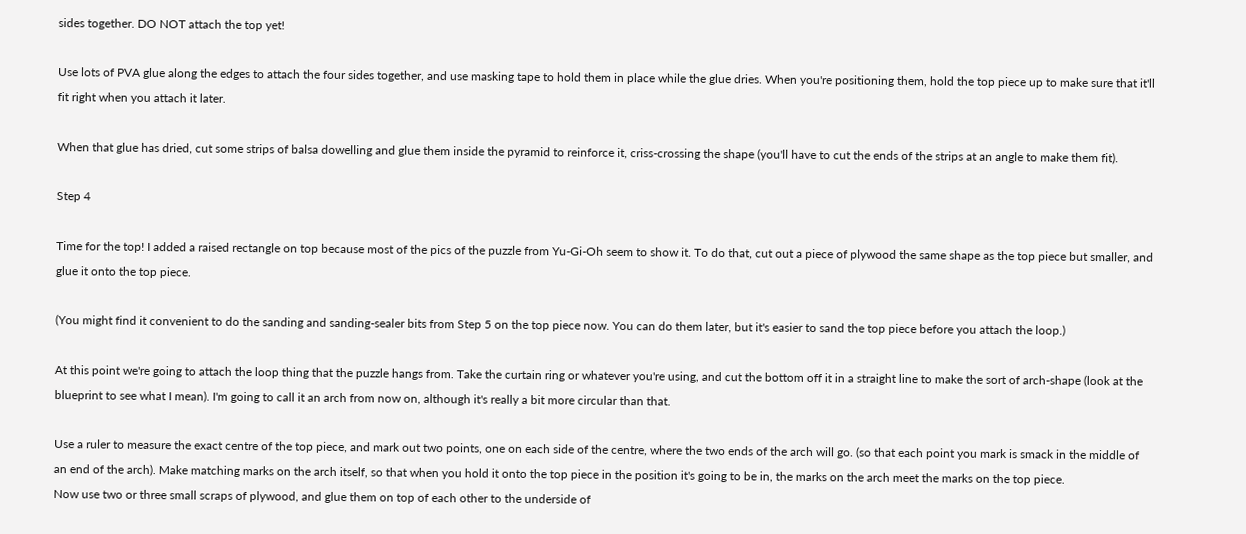sides together. DO NOT attach the top yet!

Use lots of PVA glue along the edges to attach the four sides together, and use masking tape to hold them in place while the glue dries. When you're positioning them, hold the top piece up to make sure that it'll fit right when you attach it later.

When that glue has dried, cut some strips of balsa dowelling and glue them inside the pyramid to reinforce it, criss-crossing the shape (you'll have to cut the ends of the strips at an angle to make them fit).

Step 4

Time for the top! I added a raised rectangle on top because most of the pics of the puzzle from Yu-Gi-Oh seem to show it. To do that, cut out a piece of plywood the same shape as the top piece but smaller, and glue it onto the top piece.

(You might find it convenient to do the sanding and sanding-sealer bits from Step 5 on the top piece now. You can do them later, but it's easier to sand the top piece before you attach the loop.)

At this point we're going to attach the loop thing that the puzzle hangs from. Take the curtain ring or whatever you're using, and cut the bottom off it in a straight line to make the sort of arch-shape (look at the blueprint to see what I mean). I'm going to call it an arch from now on, although it's really a bit more circular than that.

Use a ruler to measure the exact centre of the top piece, and mark out two points, one on each side of the centre, where the two ends of the arch will go. (so that each point you mark is smack in the middle of an end of the arch). Make matching marks on the arch itself, so that when you hold it onto the top piece in the position it's going to be in, the marks on the arch meet the marks on the top piece.
Now use two or three small scraps of plywood, and glue them on top of each other to the underside of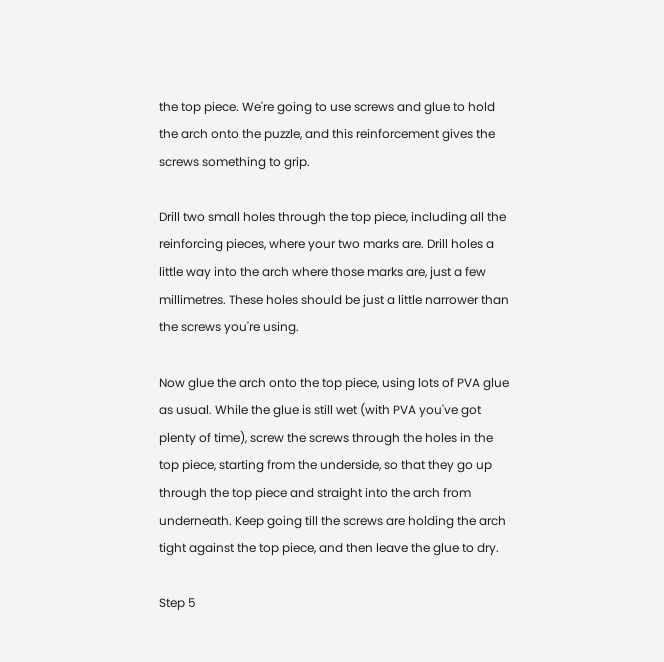the top piece. We're going to use screws and glue to hold the arch onto the puzzle, and this reinforcement gives the screws something to grip.

Drill two small holes through the top piece, including all the reinforcing pieces, where your two marks are. Drill holes a little way into the arch where those marks are, just a few millimetres. These holes should be just a little narrower than the screws you're using.

Now glue the arch onto the top piece, using lots of PVA glue as usual. While the glue is still wet (with PVA you've got plenty of time), screw the screws through the holes in the top piece, starting from the underside, so that they go up through the top piece and straight into the arch from underneath. Keep going till the screws are holding the arch tight against the top piece, and then leave the glue to dry.

Step 5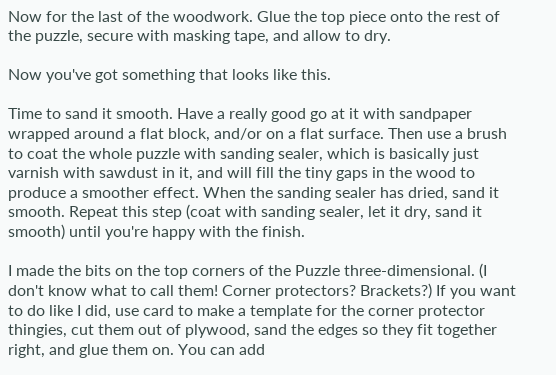Now for the last of the woodwork. Glue the top piece onto the rest of the puzzle, secure with masking tape, and allow to dry.

Now you've got something that looks like this.

Time to sand it smooth. Have a really good go at it with sandpaper wrapped around a flat block, and/or on a flat surface. Then use a brush to coat the whole puzzle with sanding sealer, which is basically just varnish with sawdust in it, and will fill the tiny gaps in the wood to produce a smoother effect. When the sanding sealer has dried, sand it smooth. Repeat this step (coat with sanding sealer, let it dry, sand it smooth) until you're happy with the finish.

I made the bits on the top corners of the Puzzle three-dimensional. (I don't know what to call them! Corner protectors? Brackets?) If you want to do like I did, use card to make a template for the corner protector thingies, cut them out of plywood, sand the edges so they fit together right, and glue them on. You can add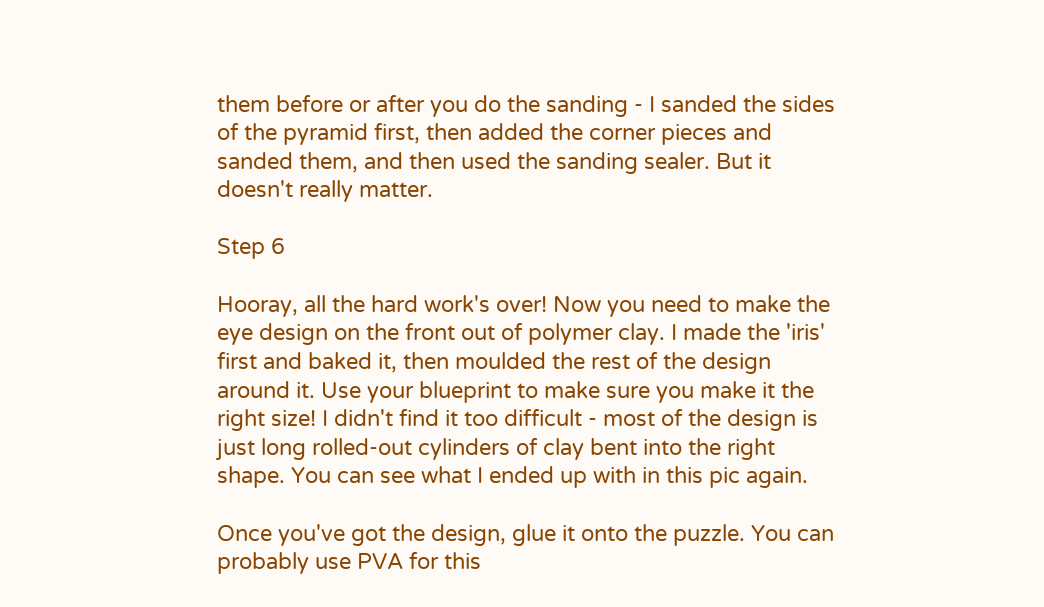them before or after you do the sanding - I sanded the sides of the pyramid first, then added the corner pieces and sanded them, and then used the sanding sealer. But it doesn't really matter.

Step 6

Hooray, all the hard work's over! Now you need to make the eye design on the front out of polymer clay. I made the 'iris' first and baked it, then moulded the rest of the design around it. Use your blueprint to make sure you make it the right size! I didn't find it too difficult - most of the design is just long rolled-out cylinders of clay bent into the right shape. You can see what I ended up with in this pic again.

Once you've got the design, glue it onto the puzzle. You can probably use PVA for this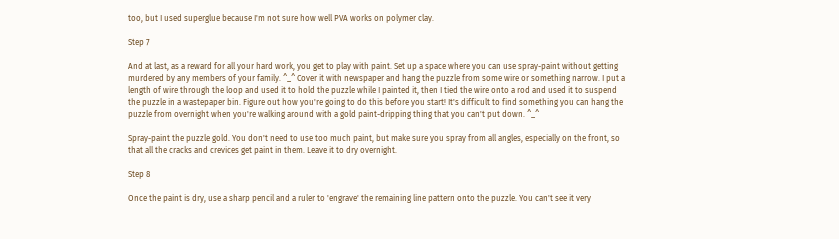too, but I used superglue because I'm not sure how well PVA works on polymer clay.

Step 7

And at last, as a reward for all your hard work, you get to play with paint. Set up a space where you can use spray-paint without getting murdered by any members of your family. ^_^ Cover it with newspaper and hang the puzzle from some wire or something narrow. I put a length of wire through the loop and used it to hold the puzzle while I painted it, then I tied the wire onto a rod and used it to suspend the puzzle in a wastepaper bin. Figure out how you're going to do this before you start! It's difficult to find something you can hang the puzzle from overnight when you're walking around with a gold paint-dripping thing that you can't put down. ^_^

Spray-paint the puzzle gold. You don't need to use too much paint, but make sure you spray from all angles, especially on the front, so that all the cracks and crevices get paint in them. Leave it to dry overnight.

Step 8

Once the paint is dry, use a sharp pencil and a ruler to 'engrave' the remaining line pattern onto the puzzle. You can't see it very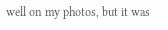well on my photos, but it was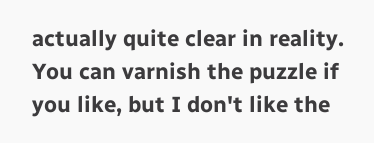actually quite clear in reality. You can varnish the puzzle if you like, but I don't like the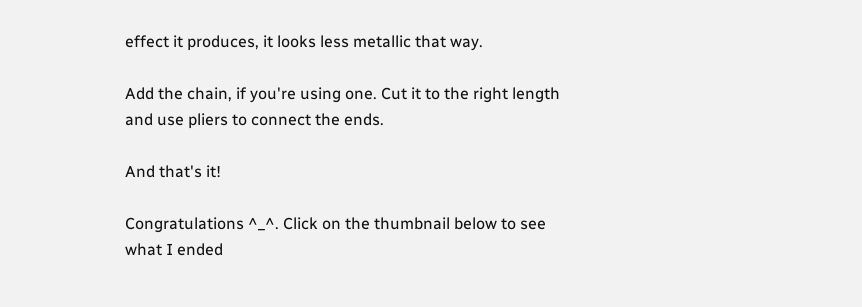effect it produces, it looks less metallic that way.

Add the chain, if you're using one. Cut it to the right length and use pliers to connect the ends.

And that's it!

Congratulations ^_^. Click on the thumbnail below to see what I ended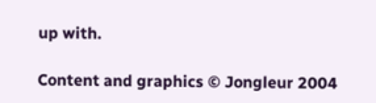up with.

Content and graphics © Jongleur 2004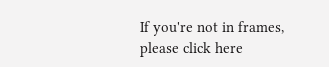If you're not in frames, please click here